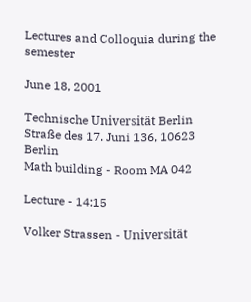Lectures and Colloquia during the semester

June 18, 2001

Technische Universität Berlin
Straße des 17. Juni 136, 10623 Berlin
Math building - Room MA 042

Lecture - 14:15

Volker Strassen - Universität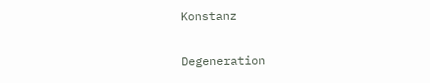Konstanz

Degeneration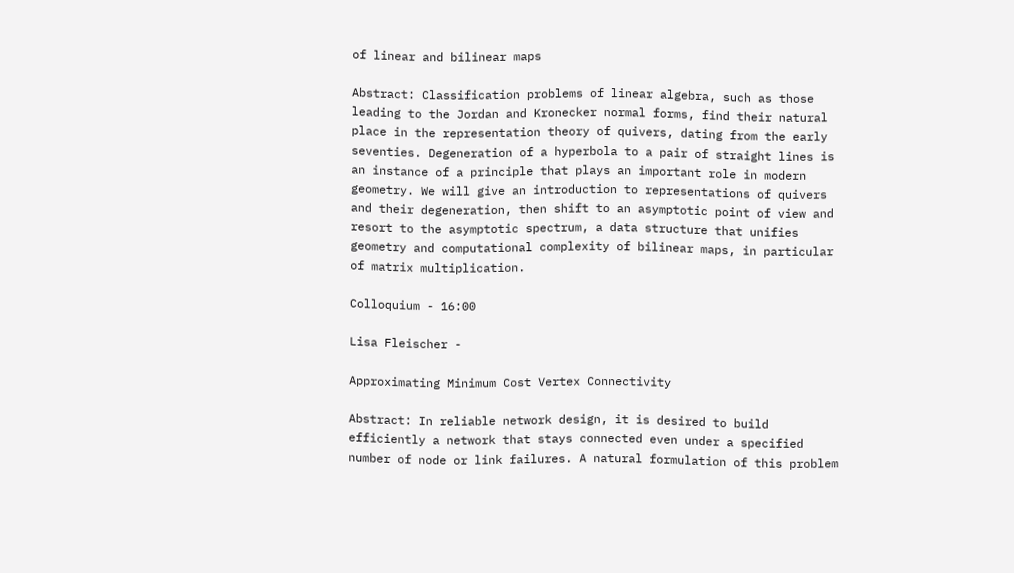of linear and bilinear maps

Abstract: Classification problems of linear algebra, such as those leading to the Jordan and Kronecker normal forms, find their natural place in the representation theory of quivers, dating from the early seventies. Degeneration of a hyperbola to a pair of straight lines is an instance of a principle that plays an important role in modern geometry. We will give an introduction to representations of quivers and their degeneration, then shift to an asymptotic point of view and resort to the asymptotic spectrum, a data structure that unifies geometry and computational complexity of bilinear maps, in particular of matrix multiplication.

Colloquium - 16:00

Lisa Fleischer -

Approximating Minimum Cost Vertex Connectivity

Abstract: In reliable network design, it is desired to build efficiently a network that stays connected even under a specified number of node or link failures. A natural formulation of this problem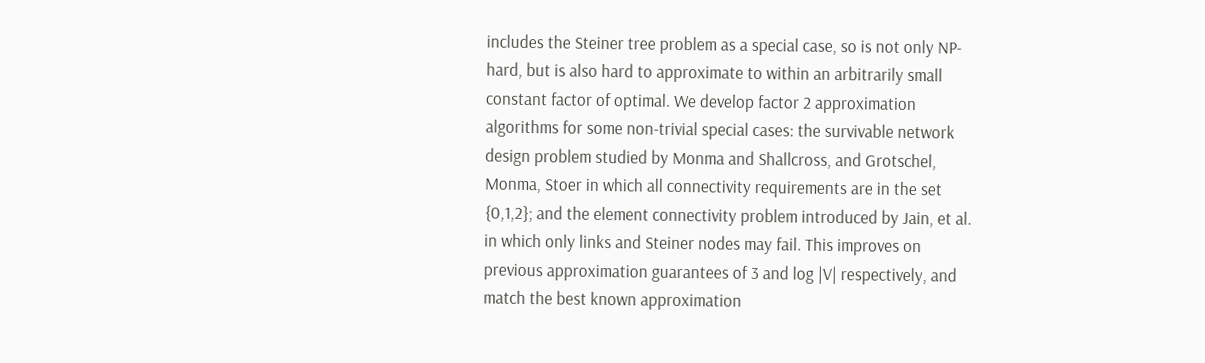includes the Steiner tree problem as a special case, so is not only NP-hard, but is also hard to approximate to within an arbitrarily small constant factor of optimal. We develop factor 2 approximation algorithms for some non-trivial special cases: the survivable network design problem studied by Monma and Shallcross, and Grotschel, Monma, Stoer in which all connectivity requirements are in the set {0,1,2}; and the element connectivity problem introduced by Jain, et al. in which only links and Steiner nodes may fail. This improves on previous approximation guarantees of 3 and log |V| respectively, and match the best known approximation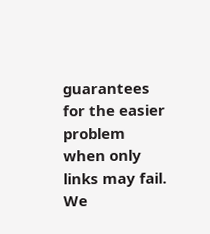guarantees for the easier problem when only links may fail. We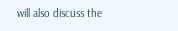will also discuss the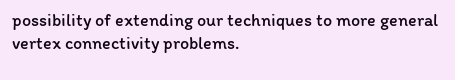possibility of extending our techniques to more general vertex connectivity problems.